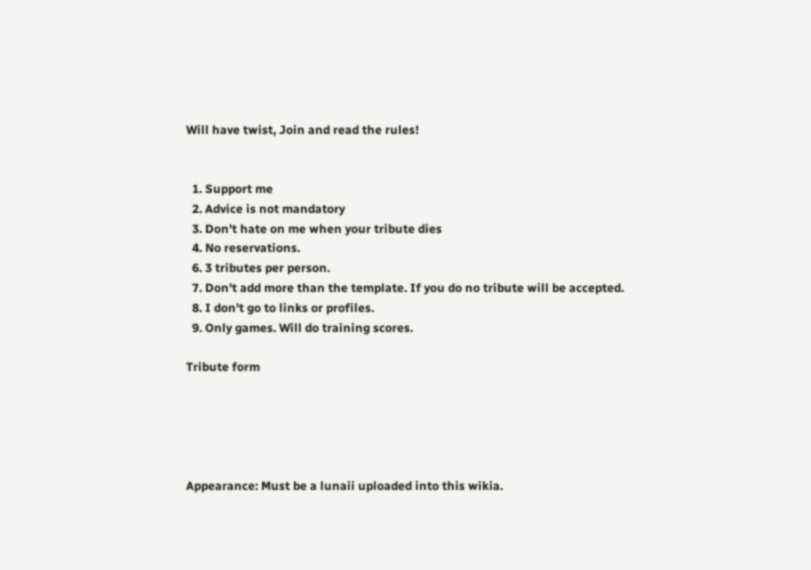Will have twist, Join and read the rules!


  1. Support me
  2. Advice is not mandatory
  3. Don't hate on me when your tribute dies
  4. No reservations.
  6. 3 tributes per person.
  7. Don't add more than the template. If you do no tribute will be accepted.
  8. I don't go to links or profiles.
  9. Only games. Will do training scores.

Tribute form





Appearance: Must be a lunaii uploaded into this wikia.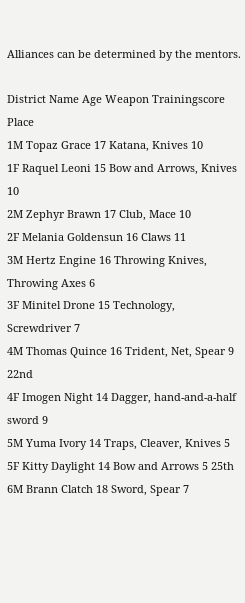Alliances can be determined by the mentors.

District Name Age Weapon Trainingscore Place
1M Topaz Grace 17 Katana, Knives 10
1F Raquel Leoni 15 Bow and Arrows, Knives 10
2M Zephyr Brawn 17 Club, Mace 10
2F Melania Goldensun 16 Claws 11
3M Hertz Engine 16 Throwing Knives, Throwing Axes 6
3F Minitel Drone 15 Technology, Screwdriver 7
4M Thomas Quince 16 Trident, Net, Spear 9 22nd
4F Imogen Night 14 Dagger, hand-and-a-half sword 9
5M Yuma Ivory 14 Traps, Cleaver, Knives 5
5F Kitty Daylight 14 Bow and Arrows 5 25th
6M Brann Clatch 18 Sword, Spear 7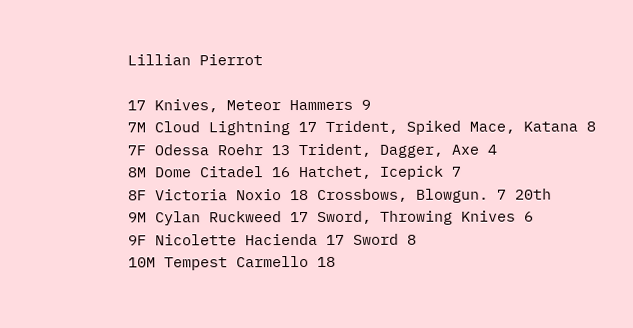Lillian Pierrot

17 Knives, Meteor Hammers 9
7M Cloud Lightning 17 Trident, Spiked Mace, Katana 8
7F Odessa Roehr 13 Trident, Dagger, Axe 4
8M Dome Citadel 16 Hatchet, Icepick 7
8F Victoria Noxio 18 Crossbows, Blowgun. 7 20th
9M Cylan Ruckweed 17 Sword, Throwing Knives 6
9F Nicolette Hacienda 17 Sword 8
10M Tempest Carmello 18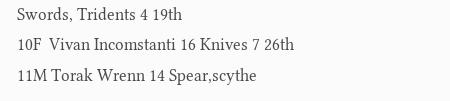Swords, Tridents 4 19th
10F  Vivan Incomstanti 16 Knives 7 26th
11M Torak Wrenn 14 Spear,scythe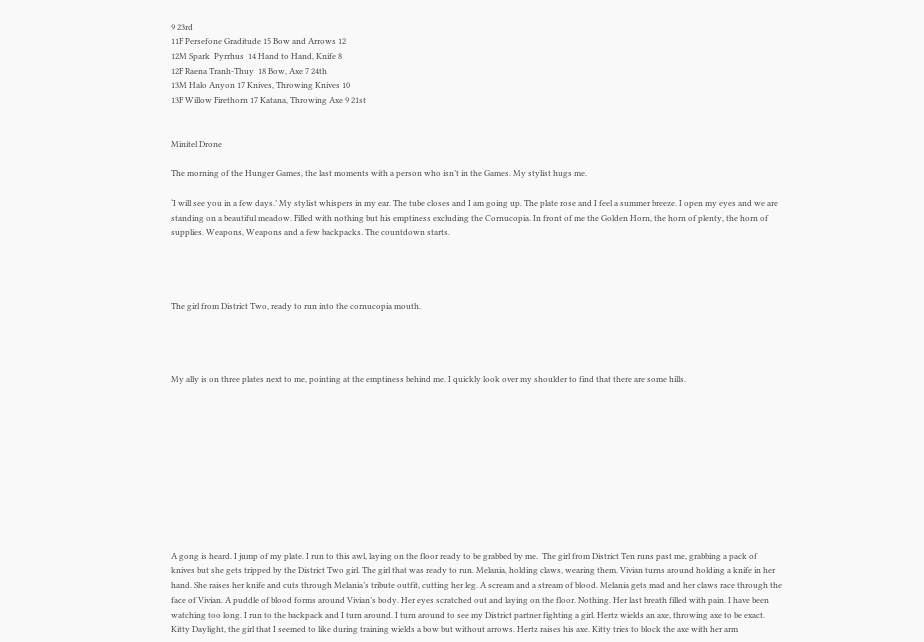9 23rd
11F Persefone Graditude 15 Bow and Arrows 12
12M Spark  Pyrrhus  14 Hand to Hand, Knife 8
12F Raena Tranh-Thuy  18 Bow, Axe 7 24th
13M Halo Anyon 17 Knives, Throwing Knives 10
13F Willow Firethorn 17 Katana, Throwing Axe 9 21st


Minitel Drone

The morning of the Hunger Games, the last moments with a person who isn’t in the Games. My stylist hugs me.

‘I will see you in a few days.’ My stylist whispers in my ear. The tube closes and I am going up. The plate rose and I feel a summer breeze. I open my eyes and we are standing on a beautiful meadow. Filled with nothing but his emptiness excluding the Cornucopia. In front of me the Golden Horn, the horn of plenty, the horn of supplies. Weapons, Weapons and a few backpacks. The countdown starts.




The girl from District Two, ready to run into the cornucopia mouth.




My ally is on three plates next to me, pointing at the emptiness behind me. I quickly look over my shoulder to find that there are some hills.











A gong is heard. I jump of my plate. I run to this awl, laying on the floor ready to be grabbed by me.  The girl from District Ten runs past me, grabbing a pack of knives but she gets tripped by the District Two girl. The girl that was ready to run. Melania, holding claws, wearing them. Vivian turns around holding a knife in her hand. She raises her knife and cuts through Melania’s tribute outfit, cutting her leg. A scream and a stream of blood. Melania gets mad and her claws race through the face of Vivian. A puddle of blood forms around Vivian’s body. Her eyes scratched out and laying on the floor. Nothing. Her last breath filled with pain. I have been watching too long. I run to the backpack and I turn around. I turn around to see my District partner fighting a girl. Hertz wields an axe, throwing axe to be exact. Kitty Daylight, the girl that I seemed to like during training wields a bow but without arrows. Hertz raises his axe. Kitty tries to block the axe with her arm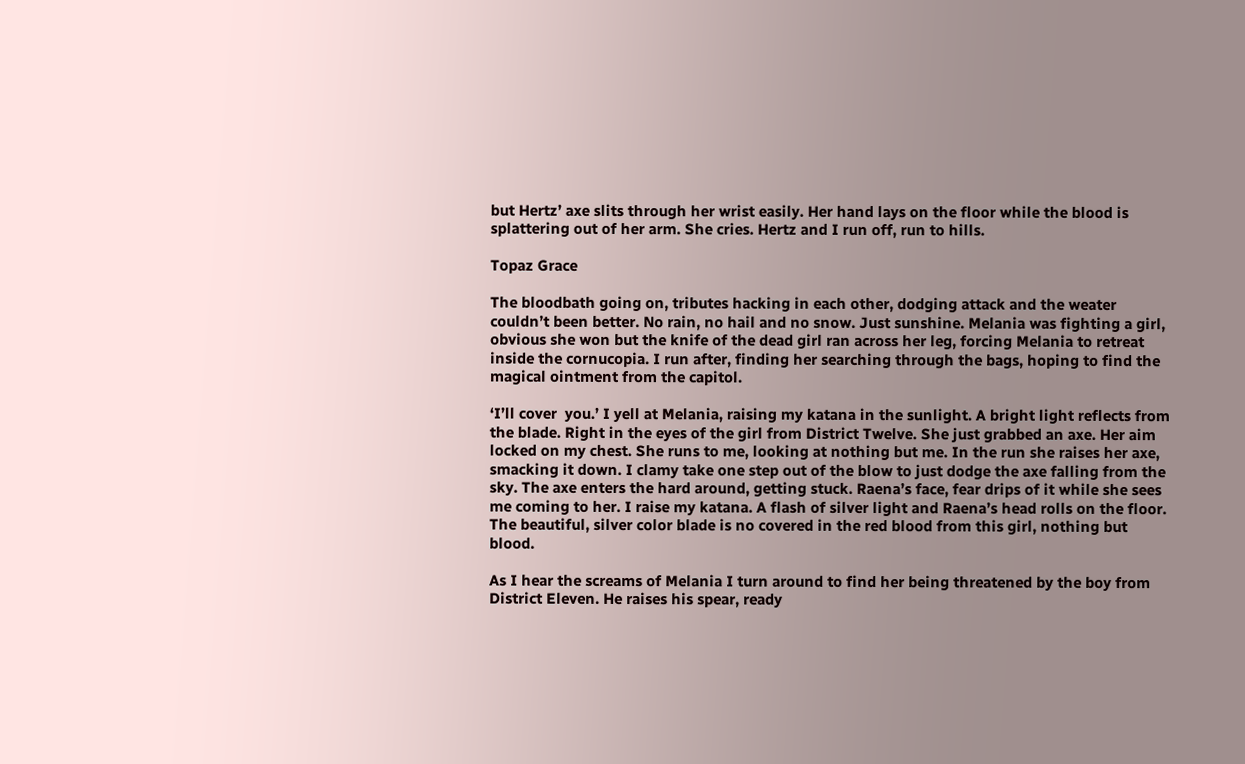but Hertz’ axe slits through her wrist easily. Her hand lays on the floor while the blood is splattering out of her arm. She cries. Hertz and I run off, run to hills.

Topaz Grace

The bloodbath going on, tributes hacking in each other, dodging attack and the weater couldn’t been better. No rain, no hail and no snow. Just sunshine. Melania was fighting a girl, obvious she won but the knife of the dead girl ran across her leg, forcing Melania to retreat inside the cornucopia. I run after, finding her searching through the bags, hoping to find the magical ointment from the capitol.

‘I’ll cover  you.’ I yell at Melania, raising my katana in the sunlight. A bright light reflects from the blade. Right in the eyes of the girl from District Twelve. She just grabbed an axe. Her aim locked on my chest. She runs to me, looking at nothing but me. In the run she raises her axe, smacking it down. I clamy take one step out of the blow to just dodge the axe falling from the sky. The axe enters the hard around, getting stuck. Raena’s face, fear drips of it while she sees me coming to her. I raise my katana. A flash of silver light and Raena’s head rolls on the floor. The beautiful, silver color blade is no covered in the red blood from this girl, nothing but blood.

As I hear the screams of Melania I turn around to find her being threatened by the boy from District Eleven. He raises his spear, ready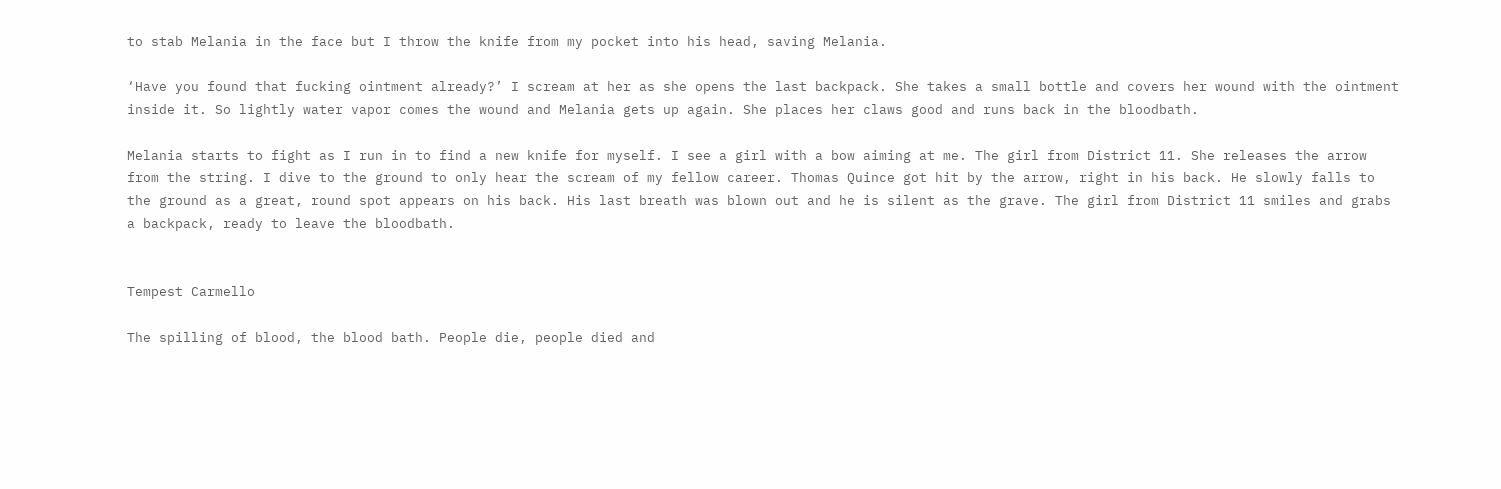to stab Melania in the face but I throw the knife from my pocket into his head, saving Melania.

‘Have you found that fucking ointment already?’ I scream at her as she opens the last backpack. She takes a small bottle and covers her wound with the ointment inside it. So lightly water vapor comes the wound and Melania gets up again. She places her claws good and runs back in the bloodbath.

Melania starts to fight as I run in to find a new knife for myself. I see a girl with a bow aiming at me. The girl from District 11. She releases the arrow from the string. I dive to the ground to only hear the scream of my fellow career. Thomas Quince got hit by the arrow, right in his back. He slowly falls to the ground as a great, round spot appears on his back. His last breath was blown out and he is silent as the grave. The girl from District 11 smiles and grabs a backpack, ready to leave the bloodbath.


Tempest Carmello

The spilling of blood, the blood bath. People die, people died and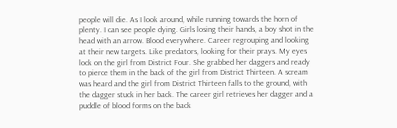people will die. As I look around, while running towards the horn of plenty. I can see people dying. Girls losing their hands, a boy shot in the head with an arrow. Blood everywhere. Career regrouping and looking at their new targets. Like predators, looking for their prays. My eyes lock on the girl from District Four. She grabbed her daggers and ready to pierce them in the back of the girl from District Thirteen. A scream was heard and the girl from District Thirteen falls to the ground, with the dagger stuck in her back. The career girl retrieves her dagger and a puddle of blood forms on the back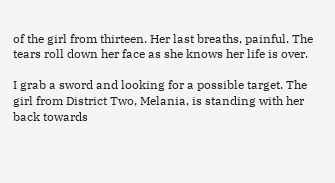of the girl from thirteen. Her last breaths, painful. The tears roll down her face as she knows her life is over.

I grab a sword and looking for a possible target. The girl from District Two, Melania, is standing with her back towards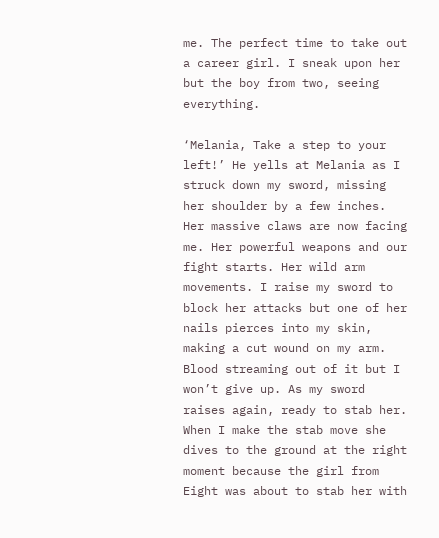me. The perfect time to take out a career girl. I sneak upon her but the boy from two, seeing everything.

‘Melania, Take a step to your left!’ He yells at Melania as I struck down my sword, missing her shoulder by a few inches. Her massive claws are now facing me. Her powerful weapons and our fight starts. Her wild arm movements. I raise my sword to block her attacks but one of her nails pierces into my skin, making a cut wound on my arm. Blood streaming out of it but I won’t give up. As my sword raises again, ready to stab her. When I make the stab move she dives to the ground at the right moment because the girl from Eight was about to stab her with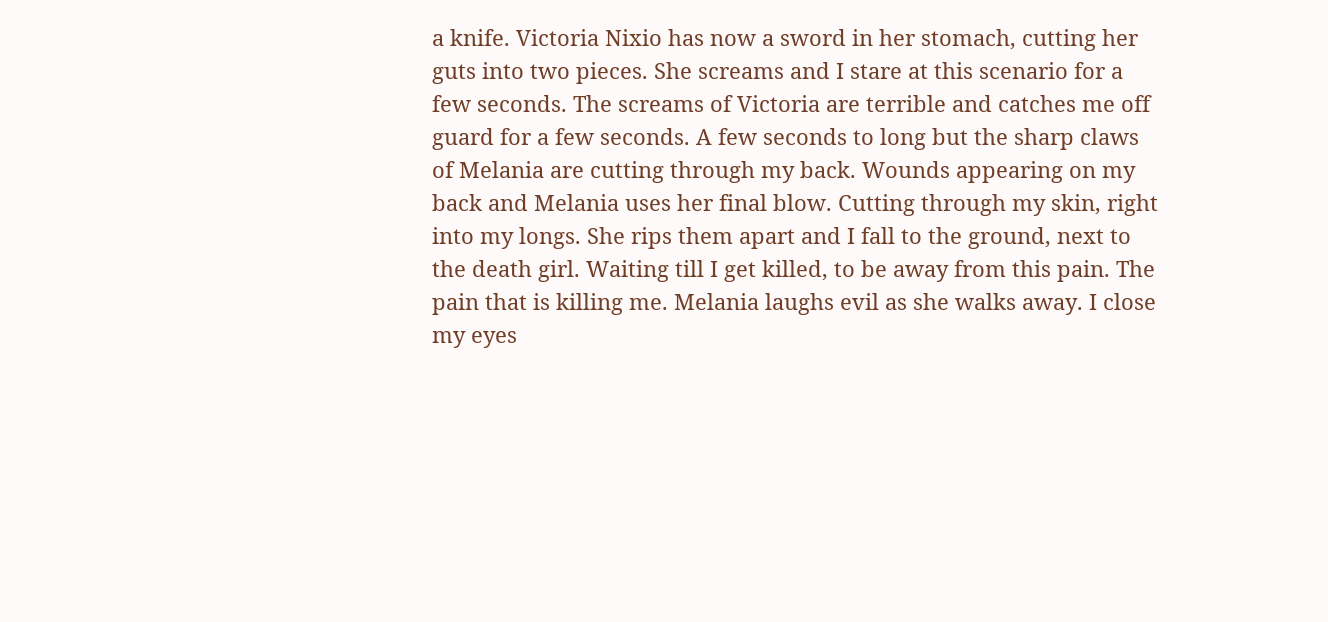a knife. Victoria Nixio has now a sword in her stomach, cutting her guts into two pieces. She screams and I stare at this scenario for a few seconds. The screams of Victoria are terrible and catches me off guard for a few seconds. A few seconds to long but the sharp claws of Melania are cutting through my back. Wounds appearing on my back and Melania uses her final blow. Cutting through my skin, right into my longs. She rips them apart and I fall to the ground, next to the death girl. Waiting till I get killed, to be away from this pain. The pain that is killing me. Melania laughs evil as she walks away. I close my eyes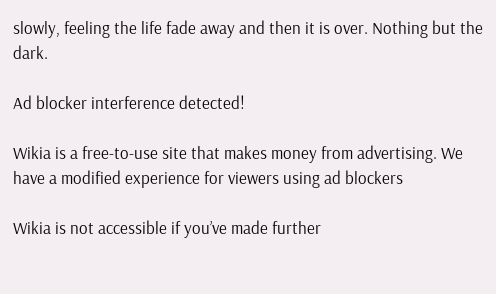slowly, feeling the life fade away and then it is over. Nothing but the dark.

Ad blocker interference detected!

Wikia is a free-to-use site that makes money from advertising. We have a modified experience for viewers using ad blockers

Wikia is not accessible if you’ve made further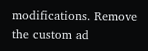modifications. Remove the custom ad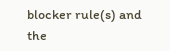blocker rule(s) and the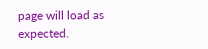page will load as expected.